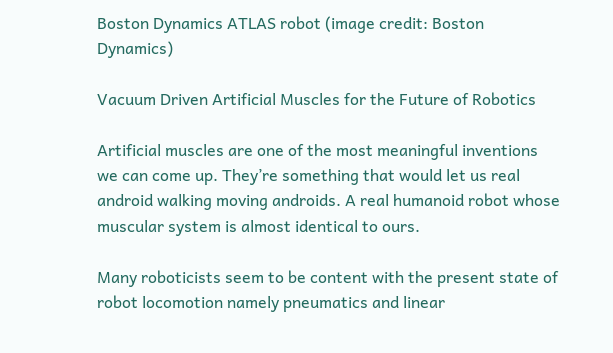Boston Dynamics ATLAS robot (image credit: Boston Dynamics)

Vacuum Driven Artificial Muscles for the Future of Robotics

Artificial muscles are one of the most meaningful inventions we can come up. They’re something that would let us real android walking moving androids. A real humanoid robot whose muscular system is almost identical to ours.

Many roboticists seem to be content with the present state of robot locomotion namely pneumatics and linear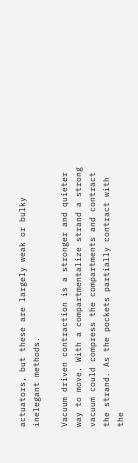actuators, but these are largely weak or bulky inelegant methods.

Vacuum driven contraction is a stronger and quieter way to move. With a compartmentalize strand a strong vacuum could compress the compartments and contract the strand. As the pockets partially contract with the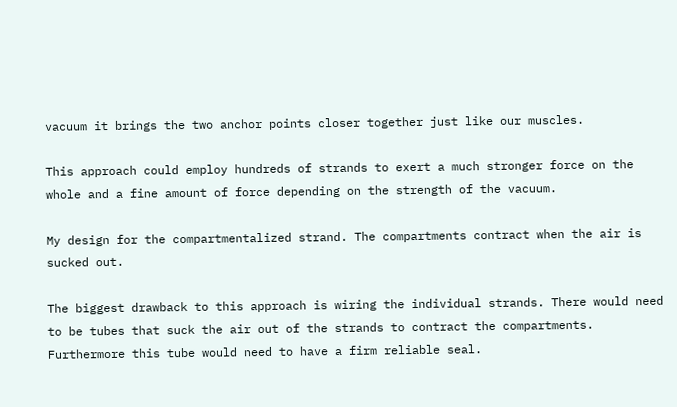vacuum it brings the two anchor points closer together just like our muscles.

This approach could employ hundreds of strands to exert a much stronger force on the whole and a fine amount of force depending on the strength of the vacuum.

My design for the compartmentalized strand. The compartments contract when the air is sucked out.

The biggest drawback to this approach is wiring the individual strands. There would need to be tubes that suck the air out of the strands to contract the compartments. Furthermore this tube would need to have a firm reliable seal.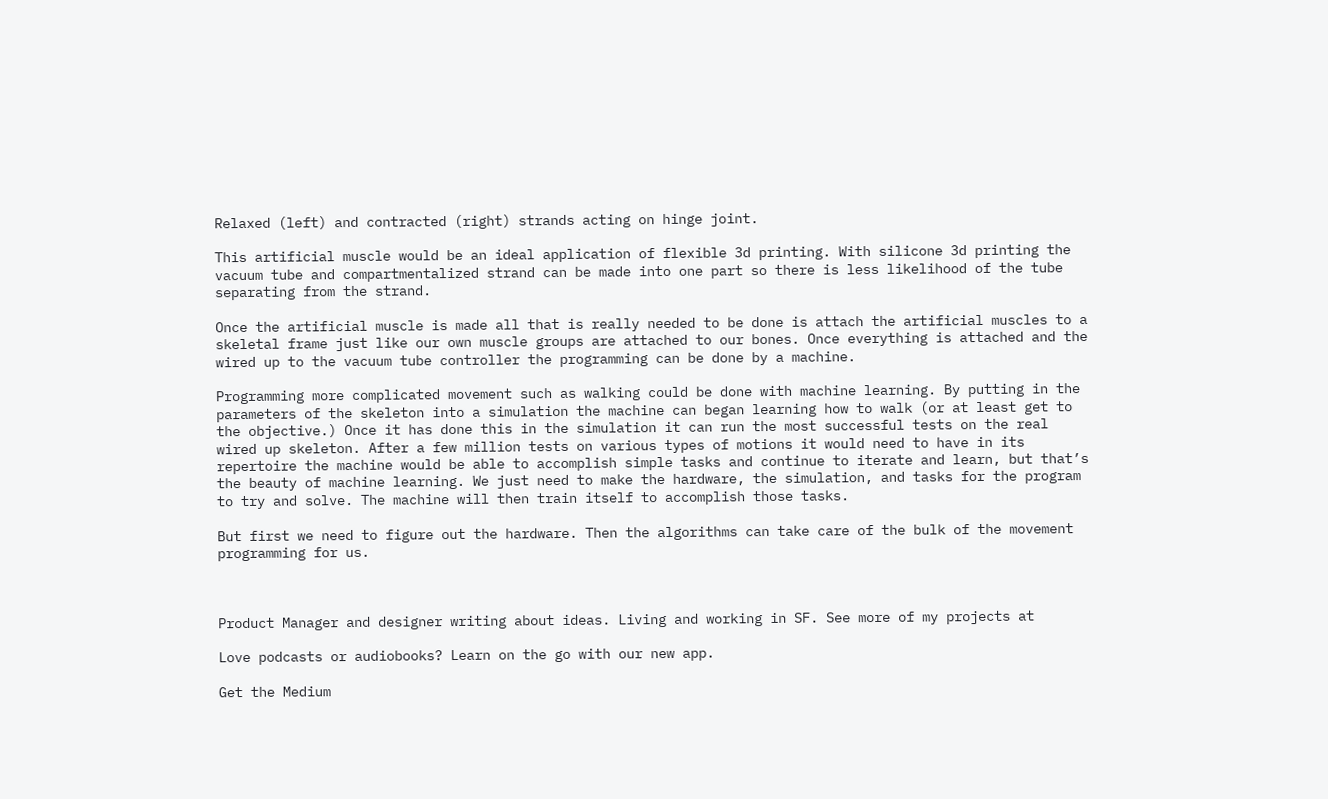Relaxed (left) and contracted (right) strands acting on hinge joint.

This artificial muscle would be an ideal application of flexible 3d printing. With silicone 3d printing the vacuum tube and compartmentalized strand can be made into one part so there is less likelihood of the tube separating from the strand.

Once the artificial muscle is made all that is really needed to be done is attach the artificial muscles to a skeletal frame just like our own muscle groups are attached to our bones. Once everything is attached and the wired up to the vacuum tube controller the programming can be done by a machine.

Programming more complicated movement such as walking could be done with machine learning. By putting in the parameters of the skeleton into a simulation the machine can began learning how to walk (or at least get to the objective.) Once it has done this in the simulation it can run the most successful tests on the real wired up skeleton. After a few million tests on various types of motions it would need to have in its repertoire the machine would be able to accomplish simple tasks and continue to iterate and learn, but that’s the beauty of machine learning. We just need to make the hardware, the simulation, and tasks for the program to try and solve. The machine will then train itself to accomplish those tasks.

But first we need to figure out the hardware. Then the algorithms can take care of the bulk of the movement programming for us.



Product Manager and designer writing about ideas. Living and working in SF. See more of my projects at

Love podcasts or audiobooks? Learn on the go with our new app.

Get the Medium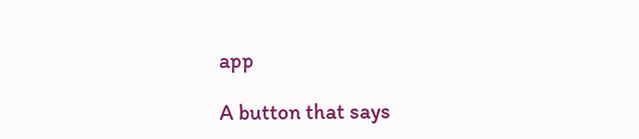app

A button that says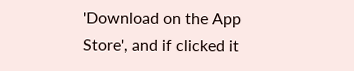'Download on the App Store', and if clicked it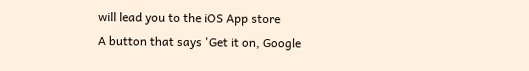will lead you to the iOS App store
A button that says 'Get it on, Google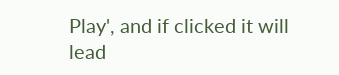Play', and if clicked it will lead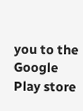you to the Google Play store